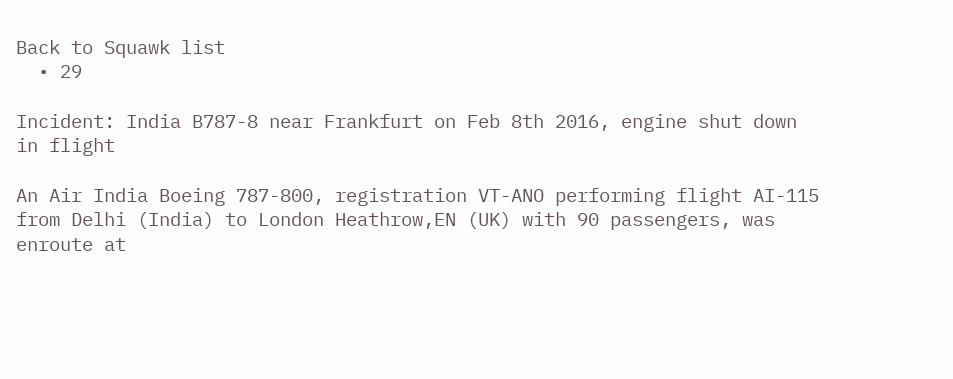Back to Squawk list
  • 29

Incident: India B787-8 near Frankfurt on Feb 8th 2016, engine shut down in flight

An Air India Boeing 787-800, registration VT-ANO performing flight AI-115 from Delhi (India) to London Heathrow,EN (UK) with 90 passengers, was enroute at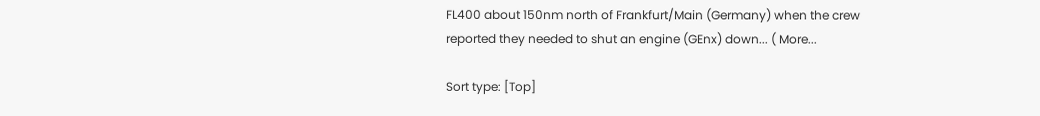FL400 about 150nm north of Frankfurt/Main (Germany) when the crew reported they needed to shut an engine (GEnx) down... ( More...

Sort type: [Top]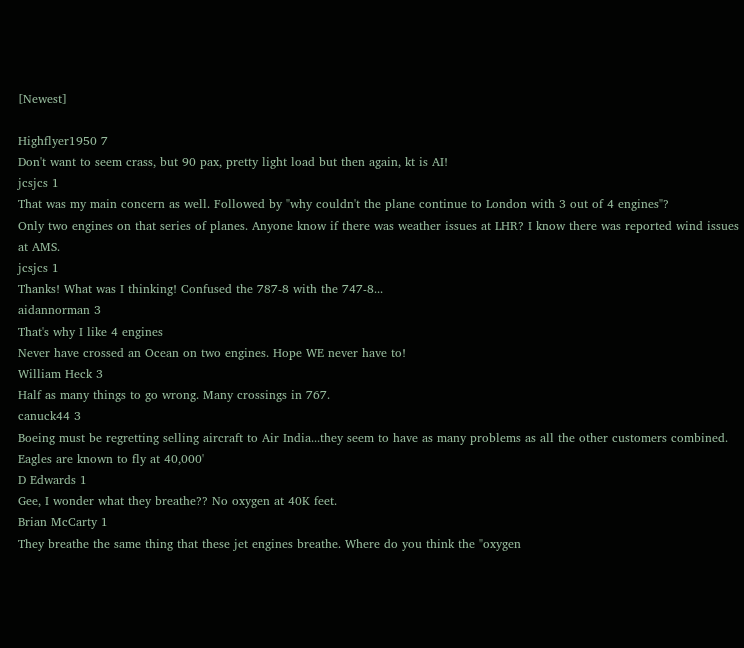[Newest]

Highflyer1950 7
Don't want to seem crass, but 90 pax, pretty light load but then again, kt is AI!
jcsjcs 1
That was my main concern as well. Followed by "why couldn't the plane continue to London with 3 out of 4 engines"?
Only two engines on that series of planes. Anyone know if there was weather issues at LHR? I know there was reported wind issues at AMS.
jcsjcs 1
Thanks! What was I thinking! Confused the 787-8 with the 747-8...
aidannorman 3
That's why I like 4 engines
Never have crossed an Ocean on two engines. Hope WE never have to!
William Heck 3
Half as many things to go wrong. Many crossings in 767.
canuck44 3
Boeing must be regretting selling aircraft to Air India...they seem to have as many problems as all the other customers combined.
Eagles are known to fly at 40,000'
D Edwards 1
Gee, I wonder what they breathe?? No oxygen at 40K feet.
Brian McCarty 1
They breathe the same thing that these jet engines breathe. Where do you think the "oxygen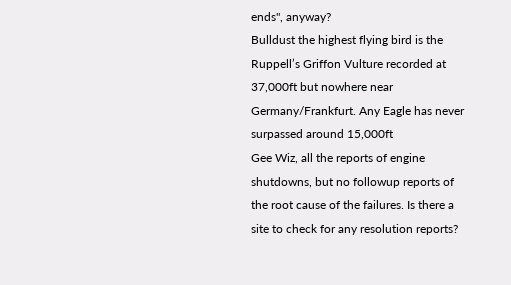ends", anyway?
Bulldust the highest flying bird is the Ruppell’s Griffon Vulture recorded at 37,000ft but nowhere near Germany/Frankfurt. Any Eagle has never surpassed around 15,000ft
Gee Wiz, all the reports of engine shutdowns, but no followup reports of the root cause of the failures. Is there a site to check for any resolution reports?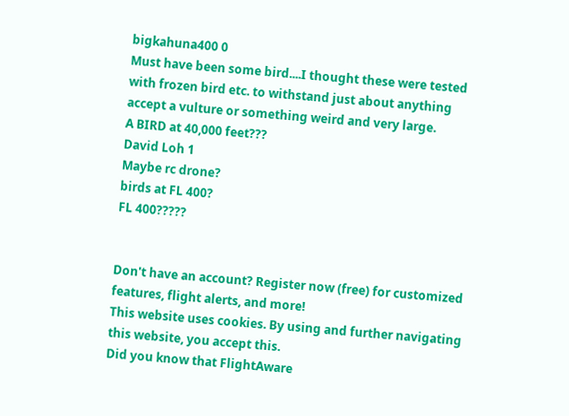bigkahuna400 0
Must have been some bird....I thought these were tested with frozen bird etc. to withstand just about anything accept a vulture or something weird and very large.
A BIRD at 40,000 feet???
David Loh 1
Maybe rc drone?
birds at FL 400?
FL 400?????


Don't have an account? Register now (free) for customized features, flight alerts, and more!
This website uses cookies. By using and further navigating this website, you accept this.
Did you know that FlightAware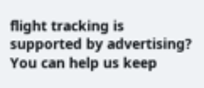flight tracking is supported by advertising?
You can help us keep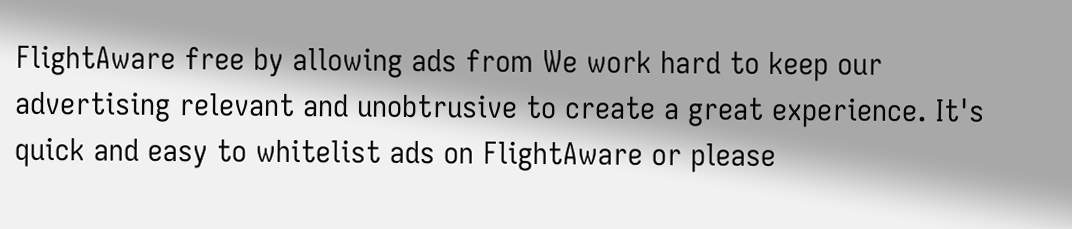FlightAware free by allowing ads from We work hard to keep our advertising relevant and unobtrusive to create a great experience. It's quick and easy to whitelist ads on FlightAware or please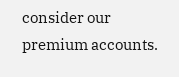consider our premium accounts.